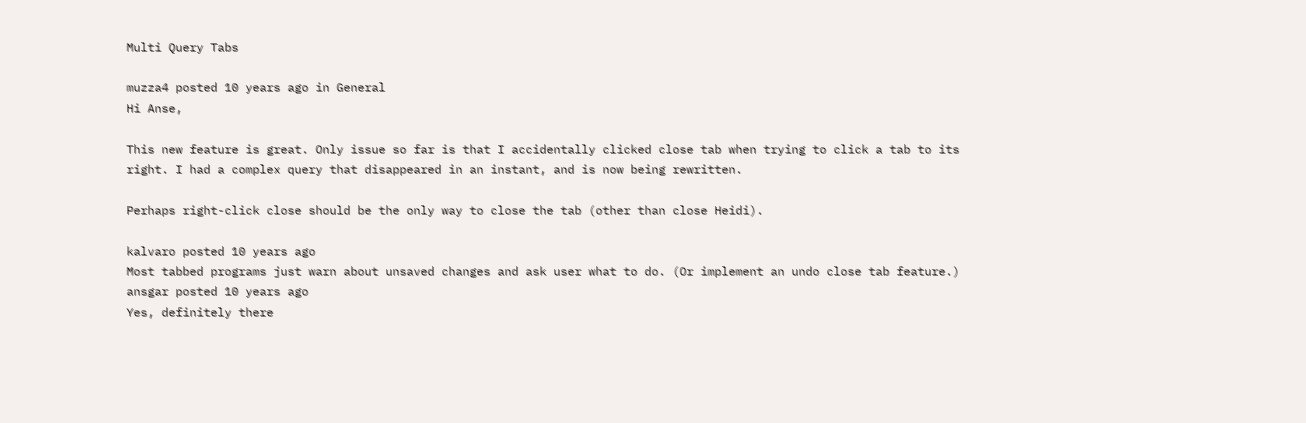Multi Query Tabs

muzza4 posted 10 years ago in General
Hi Anse,

This new feature is great. Only issue so far is that I accidentally clicked close tab when trying to click a tab to its right. I had a complex query that disappeared in an instant, and is now being rewritten.

Perhaps right-click close should be the only way to close the tab (other than close Heidi).

kalvaro posted 10 years ago
Most tabbed programs just warn about unsaved changes and ask user what to do. (Or implement an undo close tab feature.)
ansgar posted 10 years ago
Yes, definitely there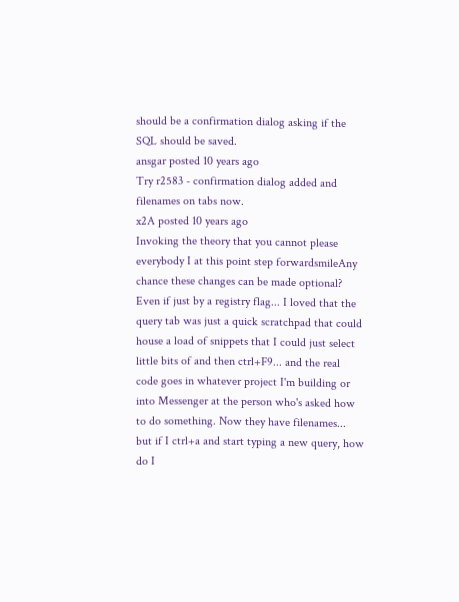should be a confirmation dialog asking if the SQL should be saved.
ansgar posted 10 years ago
Try r2583 - confirmation dialog added and filenames on tabs now.
x2A posted 10 years ago
Invoking the theory that you cannot please everybody I at this point step forwardsmileAny chance these changes can be made optional? Even if just by a registry flag... I loved that the query tab was just a quick scratchpad that could house a load of snippets that I could just select little bits of and then ctrl+F9... and the real code goes in whatever project I'm building or into Messenger at the person who's asked how to do something. Now they have filenames... but if I ctrl+a and start typing a new query, how do I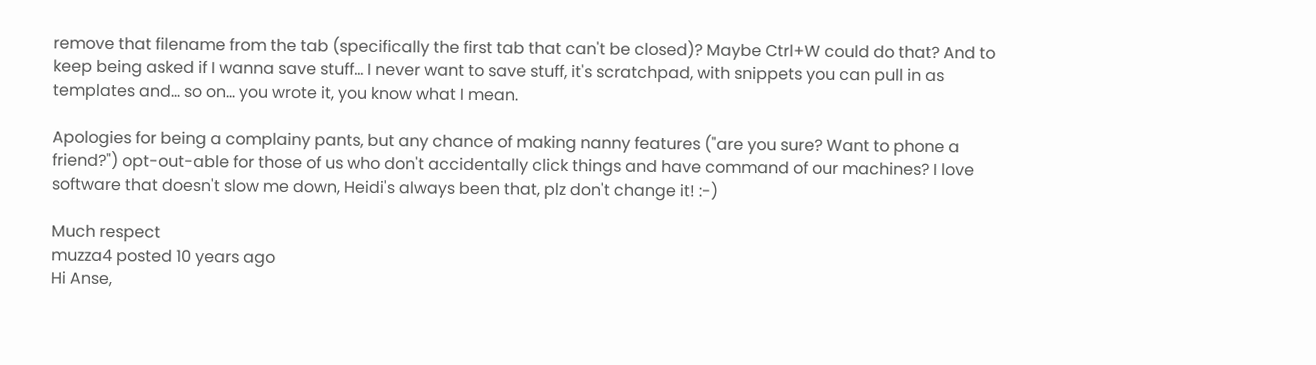remove that filename from the tab (specifically the first tab that can't be closed)? Maybe Ctrl+W could do that? And to keep being asked if I wanna save stuff... I never want to save stuff, it's scratchpad, with snippets you can pull in as templates and... so on... you wrote it, you know what I mean.

Apologies for being a complainy pants, but any chance of making nanny features ("are you sure? Want to phone a friend?") opt-out-able for those of us who don't accidentally click things and have command of our machines? I love software that doesn't slow me down, Heidi's always been that, plz don't change it! :-)

Much respect
muzza4 posted 10 years ago
Hi Anse,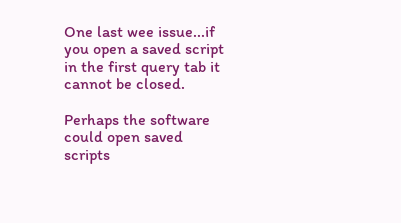One last wee issue...if you open a saved script in the first query tab it cannot be closed.

Perhaps the software could open saved scripts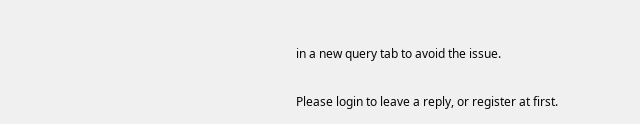in a new query tab to avoid the issue.


Please login to leave a reply, or register at first.